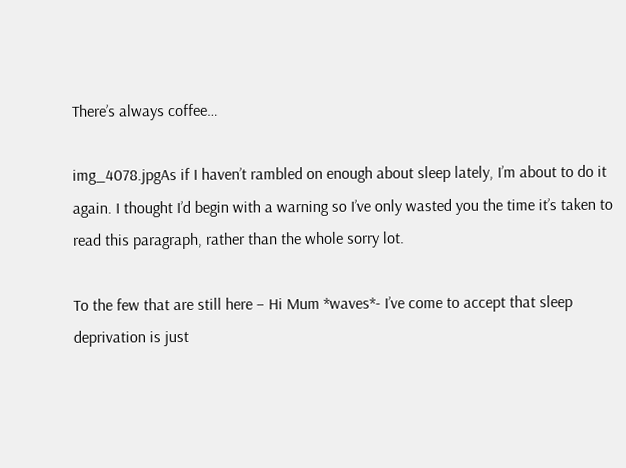There’s always coffee…

img_4078.jpgAs if I haven’t rambled on enough about sleep lately, I’m about to do it again. I thought I’d begin with a warning so I’ve only wasted you the time it’s taken to read this paragraph, rather than the whole sorry lot.

To the few that are still here – Hi Mum *waves*- I’ve come to accept that sleep deprivation is just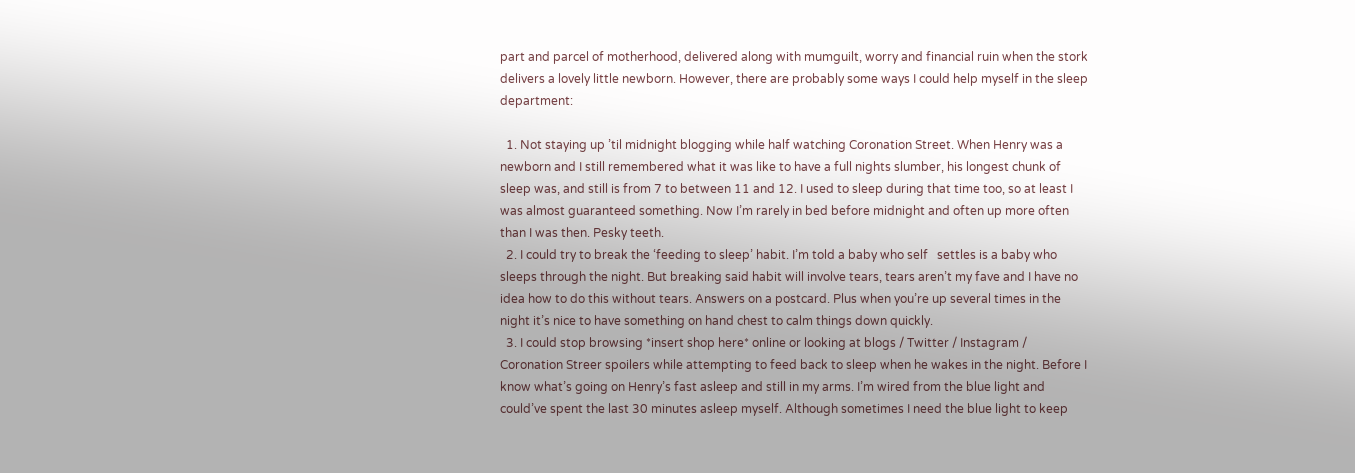part and parcel of motherhood, delivered along with mumguilt, worry and financial ruin when the stork delivers a lovely little newborn. However, there are probably some ways I could help myself in the sleep department:

  1. Not staying up ’til midnight blogging while half watching Coronation Street. When Henry was a newborn and I still remembered what it was like to have a full nights slumber, his longest chunk of sleep was, and still is from 7 to between 11 and 12. I used to sleep during that time too, so at least I was almost guaranteed something. Now I’m rarely in bed before midnight and often up more often than I was then. Pesky teeth.
  2. I could try to break the ‘feeding to sleep’ habit. I’m told a baby who self   settles is a baby who sleeps through the night. But breaking said habit will involve tears, tears aren’t my fave and I have no idea how to do this without tears. Answers on a postcard. Plus when you’re up several times in the night it’s nice to have something on hand chest to calm things down quickly.
  3. I could stop browsing *insert shop here* online or looking at blogs / Twitter / Instagram / Coronation Streer spoilers while attempting to feed back to sleep when he wakes in the night. Before I know what’s going on Henry’s fast asleep and still in my arms. I’m wired from the blue light and could’ve spent the last 30 minutes asleep myself. Although sometimes I need the blue light to keep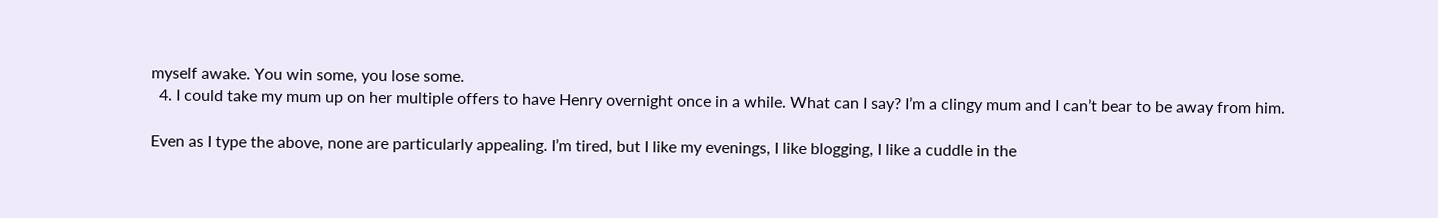myself awake. You win some, you lose some.
  4. I could take my mum up on her multiple offers to have Henry overnight once in a while. What can I say? I’m a clingy mum and I can’t bear to be away from him.

Even as I type the above, none are particularly appealing. I’m tired, but I like my evenings, I like blogging, I like a cuddle in the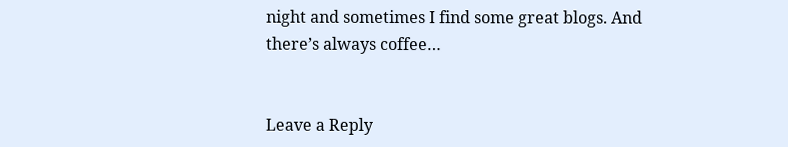night and sometimes I find some great blogs. And there’s always coffee…


Leave a Reply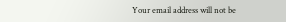Your email address will not be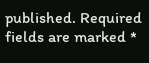published. Required fields are marked *